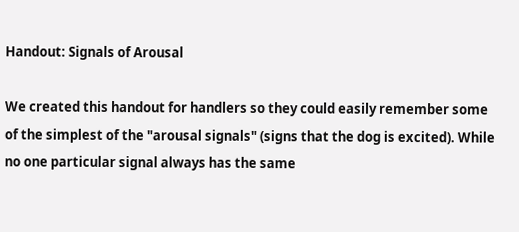Handout: Signals of Arousal

We created this handout for handlers so they could easily remember some of the simplest of the "arousal signals" (signs that the dog is excited). While no one particular signal always has the same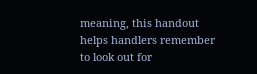meaning, this handout helps handlers remember to look out for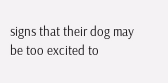signs that their dog may be too excited to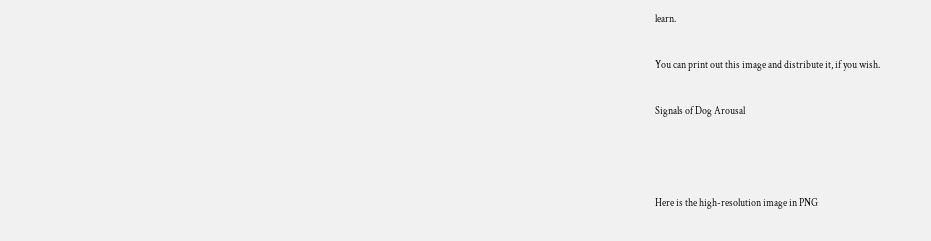learn.

You can print out this image and distribute it, if you wish.

Signals of Dog Arousal



Here is the high-resolution image in PNG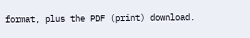format, plus the PDF (print) download.